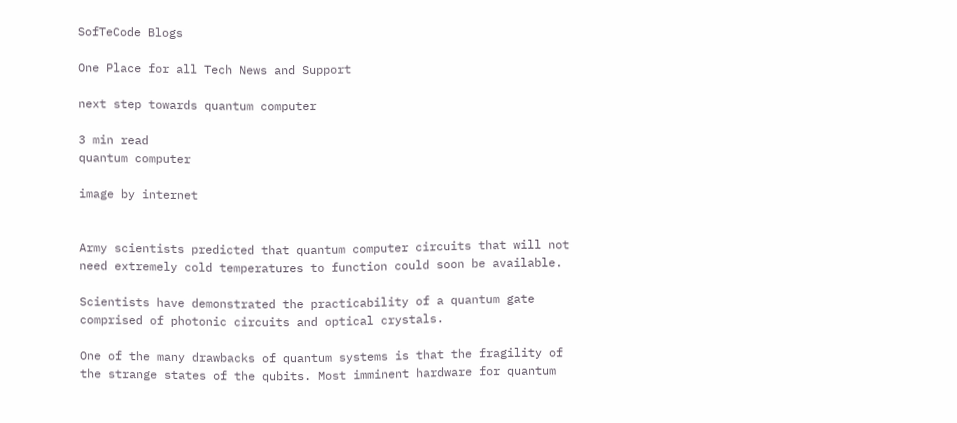SofTeCode Blogs

One Place for all Tech News and Support

next step towards quantum computer

3 min read
quantum computer

image by internet


Army scientists predicted that quantum computer circuits that will not need extremely cold temperatures to function could soon be available.

Scientists have demonstrated the practicability of a quantum gate comprised of photonic circuits and optical crystals.

One of the many drawbacks of quantum systems is that the fragility of the strange states of the qubits. Most imminent hardware for quantum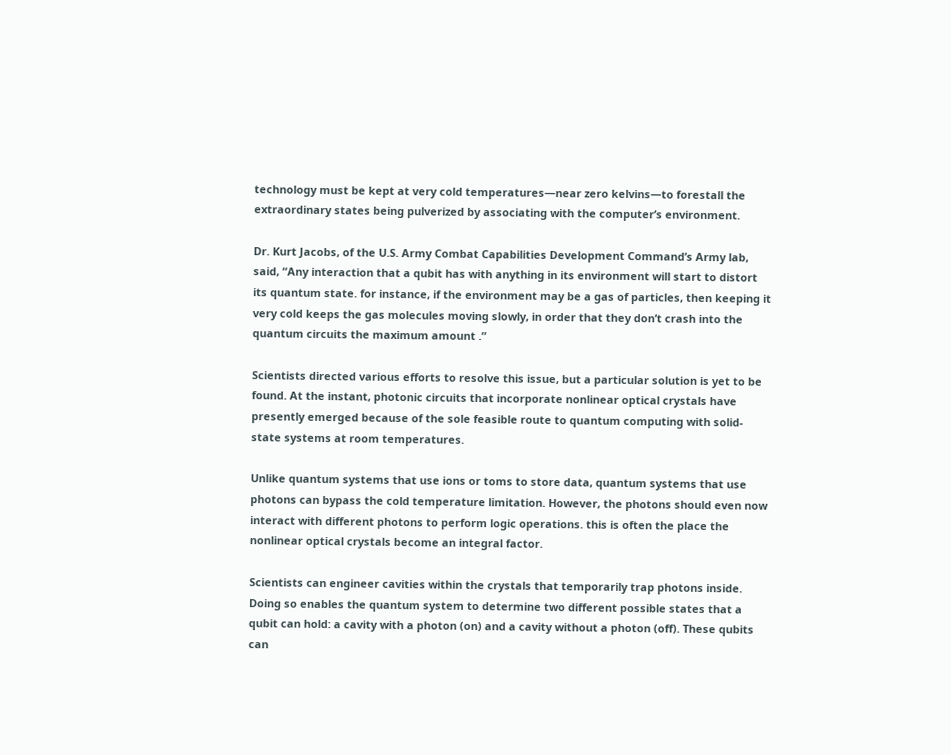technology must be kept at very cold temperatures—near zero kelvins—to forestall the extraordinary states being pulverized by associating with the computer’s environment.

Dr. Kurt Jacobs, of the U.S. Army Combat Capabilities Development Command’s Army lab, said, “Any interaction that a qubit has with anything in its environment will start to distort its quantum state. for instance, if the environment may be a gas of particles, then keeping it very cold keeps the gas molecules moving slowly, in order that they don’t crash into the quantum circuits the maximum amount .”

Scientists directed various efforts to resolve this issue, but a particular solution is yet to be found. At the instant, photonic circuits that incorporate nonlinear optical crystals have presently emerged because of the sole feasible route to quantum computing with solid-state systems at room temperatures.

Unlike quantum systems that use ions or toms to store data, quantum systems that use photons can bypass the cold temperature limitation. However, the photons should even now interact with different photons to perform logic operations. this is often the place the nonlinear optical crystals become an integral factor.

Scientists can engineer cavities within the crystals that temporarily trap photons inside. Doing so enables the quantum system to determine two different possible states that a qubit can hold: a cavity with a photon (on) and a cavity without a photon (off). These qubits can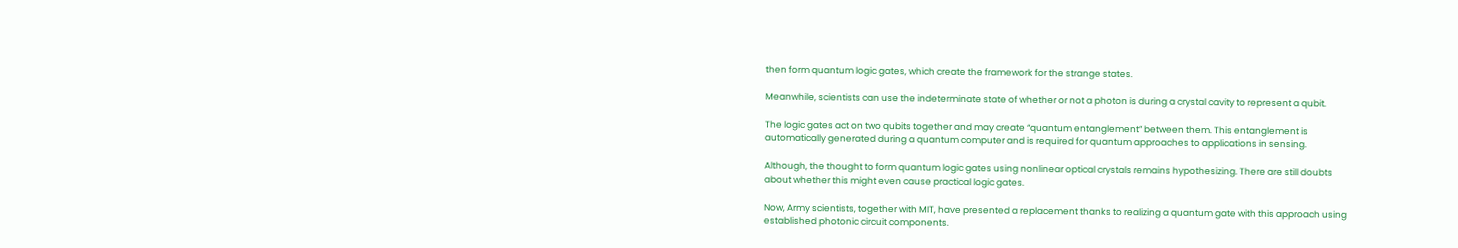then form quantum logic gates, which create the framework for the strange states.

Meanwhile, scientists can use the indeterminate state of whether or not a photon is during a crystal cavity to represent a qubit.

The logic gates act on two qubits together and may create “quantum entanglement” between them. This entanglement is automatically generated during a quantum computer and is required for quantum approaches to applications in sensing.

Although, the thought to form quantum logic gates using nonlinear optical crystals remains hypothesizing. There are still doubts about whether this might even cause practical logic gates.

Now, Army scientists, together with MIT, have presented a replacement thanks to realizing a quantum gate with this approach using established photonic circuit components.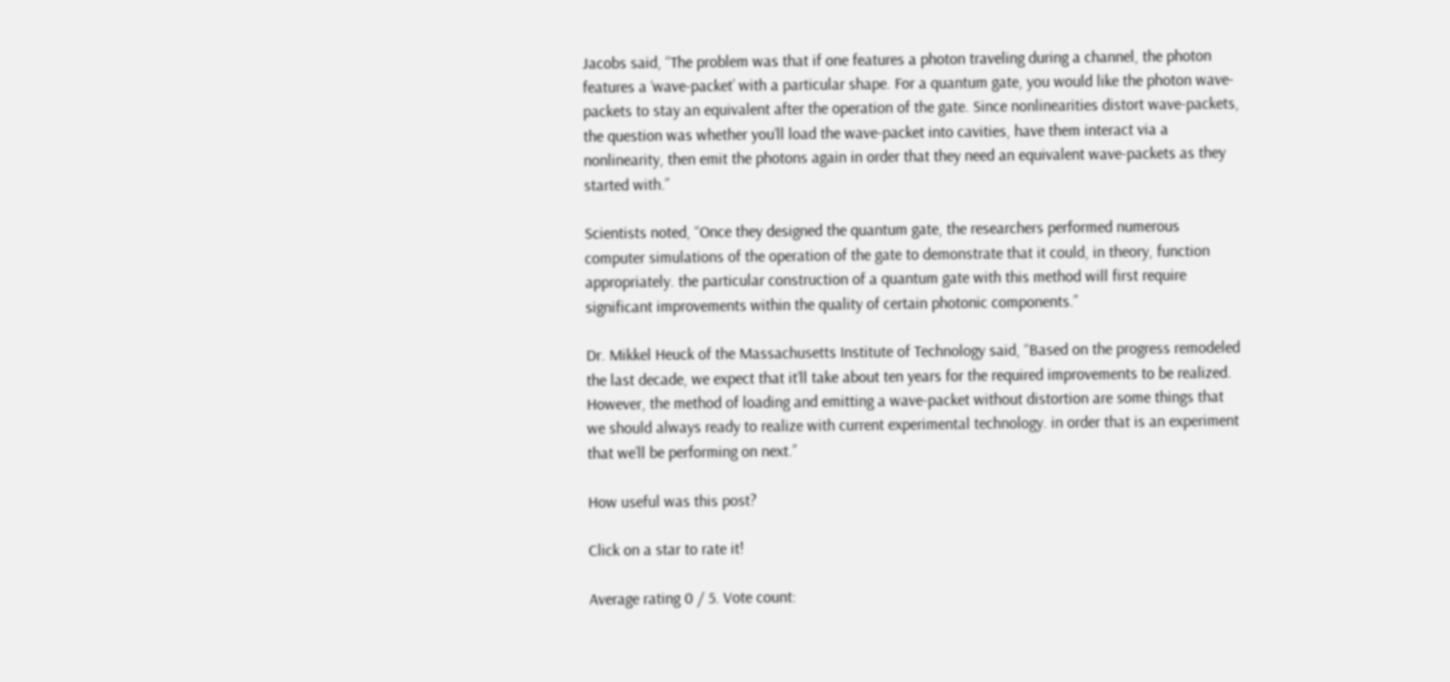Jacobs said, “The problem was that if one features a photon traveling during a channel, the photon features a ‘wave-packet’ with a particular shape. For a quantum gate, you would like the photon wave-packets to stay an equivalent after the operation of the gate. Since nonlinearities distort wave-packets, the question was whether you’ll load the wave-packet into cavities, have them interact via a nonlinearity, then emit the photons again in order that they need an equivalent wave-packets as they started with.”

Scientists noted, “Once they designed the quantum gate, the researchers performed numerous computer simulations of the operation of the gate to demonstrate that it could, in theory, function appropriately. the particular construction of a quantum gate with this method will first require significant improvements within the quality of certain photonic components.”

Dr. Mikkel Heuck of the Massachusetts Institute of Technology said, “Based on the progress remodeled the last decade, we expect that it’ll take about ten years for the required improvements to be realized. However, the method of loading and emitting a wave-packet without distortion are some things that we should always ready to realize with current experimental technology. in order that is an experiment that we’ll be performing on next.”

How useful was this post?

Click on a star to rate it!

Average rating 0 / 5. Vote count: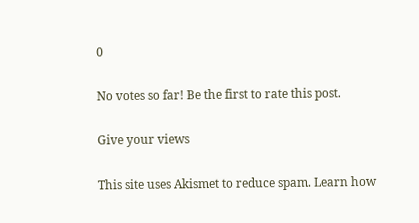0

No votes so far! Be the first to rate this post.

Give your views

This site uses Akismet to reduce spam. Learn how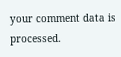your comment data is processed.